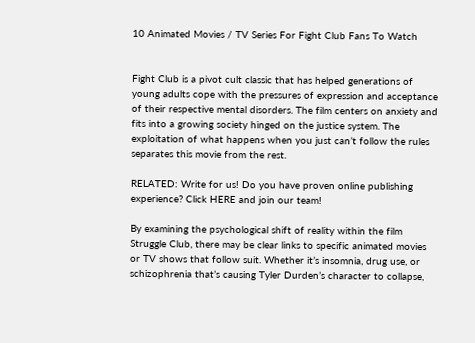10 Animated Movies / TV Series For Fight Club Fans To Watch


Fight Club is a pivot cult classic that has helped generations of young adults cope with the pressures of expression and acceptance of their respective mental disorders. The film centers on anxiety and fits into a growing society hinged on the justice system. The exploitation of what happens when you just can’t follow the rules separates this movie from the rest.

RELATED: Write for us! Do you have proven online publishing experience? Click HERE and join our team!

By examining the psychological shift of reality within the film Struggle Club, there may be clear links to specific animated movies or TV shows that follow suit. Whether it’s insomnia, drug use, or schizophrenia that’s causing Tyler Durden’s character to collapse,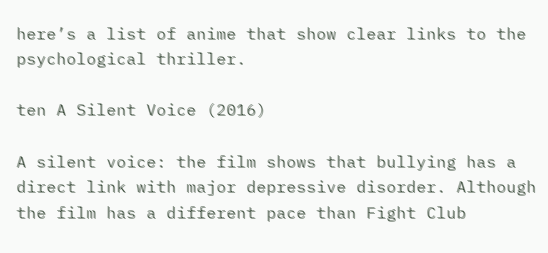here’s a list of anime that show clear links to the psychological thriller.

ten A Silent Voice (2016)

A silent voice: the film shows that bullying has a direct link with major depressive disorder. Although the film has a different pace than Fight Club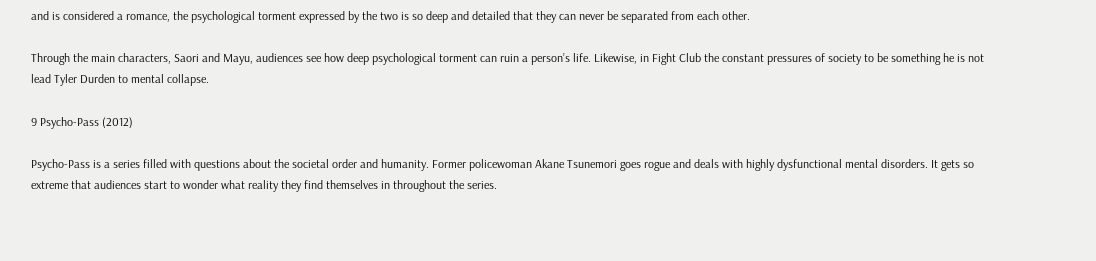and is considered a romance, the psychological torment expressed by the two is so deep and detailed that they can never be separated from each other.

Through the main characters, Saori and Mayu, audiences see how deep psychological torment can ruin a person’s life. Likewise, in Fight Club the constant pressures of society to be something he is not lead Tyler Durden to mental collapse.

9 Psycho-Pass (2012)

Psycho-Pass is a series filled with questions about the societal order and humanity. Former policewoman Akane Tsunemori goes rogue and deals with highly dysfunctional mental disorders. It gets so extreme that audiences start to wonder what reality they find themselves in throughout the series.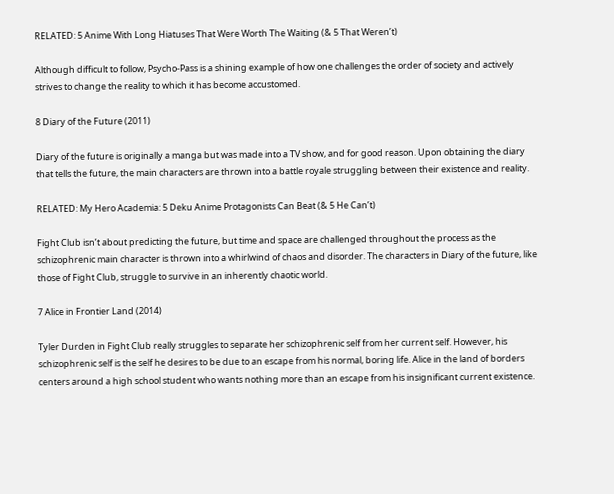RELATED: 5 Anime With Long Hiatuses That Were Worth The Waiting (& 5 That Weren’t)

Although difficult to follow, Psycho-Pass is a shining example of how one challenges the order of society and actively strives to change the reality to which it has become accustomed.

8 Diary of the Future (2011)

Diary of the future is originally a manga but was made into a TV show, and for good reason. Upon obtaining the diary that tells the future, the main characters are thrown into a battle royale struggling between their existence and reality.

RELATED: My Hero Academia: 5 Deku Anime Protagonists Can Beat (& 5 He Can’t)

Fight Club isn’t about predicting the future, but time and space are challenged throughout the process as the schizophrenic main character is thrown into a whirlwind of chaos and disorder. The characters in Diary of the future, like those of Fight Club, struggle to survive in an inherently chaotic world.

7 Alice in Frontier Land (2014)

Tyler Durden in Fight Club really struggles to separate her schizophrenic self from her current self. However, his schizophrenic self is the self he desires to be due to an escape from his normal, boring life. Alice in the land of borders centers around a high school student who wants nothing more than an escape from his insignificant current existence.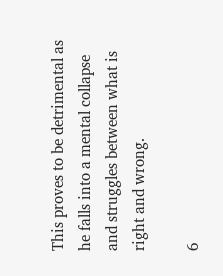This proves to be detrimental as he falls into a mental collapse and struggles between what is right and wrong.

6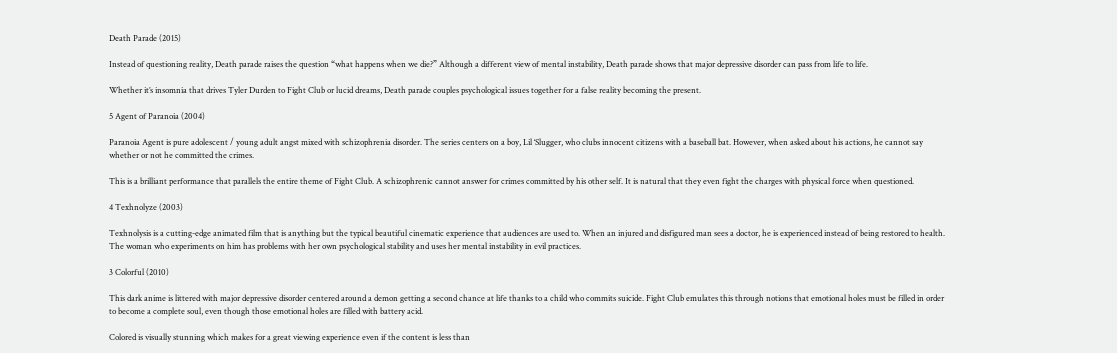Death Parade (2015)

Instead of questioning reality, Death parade raises the question “what happens when we die?” Although a different view of mental instability, Death parade shows that major depressive disorder can pass from life to life.

Whether it’s insomnia that drives Tyler Durden to Fight Club or lucid dreams, Death parade couples psychological issues together for a false reality becoming the present.

5 Agent of Paranoia (2004)

Paranoia Agent is pure adolescent / young adult angst mixed with schizophrenia disorder. The series centers on a boy, Lil ‘Slugger, who clubs innocent citizens with a baseball bat. However, when asked about his actions, he cannot say whether or not he committed the crimes.

This is a brilliant performance that parallels the entire theme of Fight Club. A schizophrenic cannot answer for crimes committed by his other self. It is natural that they even fight the charges with physical force when questioned.

4 Texhnolyze (2003)

Texhnolysis is a cutting-edge animated film that is anything but the typical beautiful cinematic experience that audiences are used to. When an injured and disfigured man sees a doctor, he is experienced instead of being restored to health. The woman who experiments on him has problems with her own psychological stability and uses her mental instability in evil practices.

3 Colorful (2010)

This dark anime is littered with major depressive disorder centered around a demon getting a second chance at life thanks to a child who commits suicide. Fight Club emulates this through notions that emotional holes must be filled in order to become a complete soul, even though those emotional holes are filled with battery acid.

Colored is visually stunning which makes for a great viewing experience even if the content is less than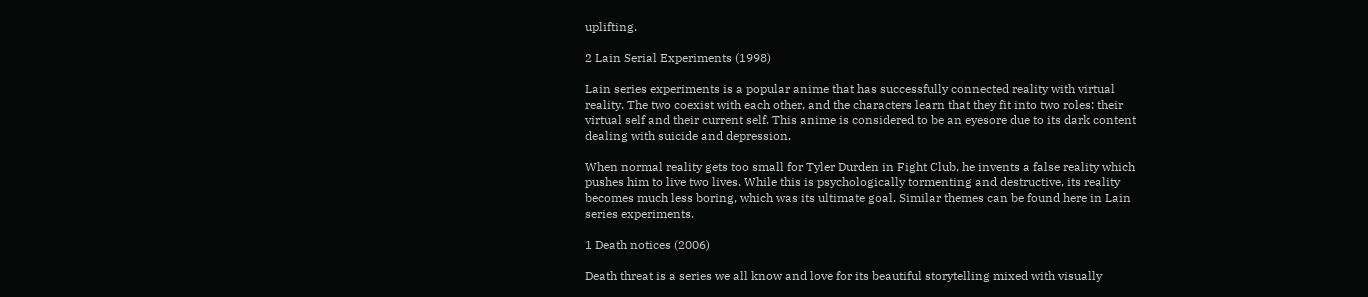uplifting.

2 Lain Serial Experiments (1998)

Lain series experiments is a popular anime that has successfully connected reality with virtual reality. The two coexist with each other, and the characters learn that they fit into two roles: their virtual self and their current self. This anime is considered to be an eyesore due to its dark content dealing with suicide and depression.

When normal reality gets too small for Tyler Durden in Fight Club, he invents a false reality which pushes him to live two lives. While this is psychologically tormenting and destructive, its reality becomes much less boring, which was its ultimate goal. Similar themes can be found here in Lain series experiments.

1 Death notices (2006)

Death threat is a series we all know and love for its beautiful storytelling mixed with visually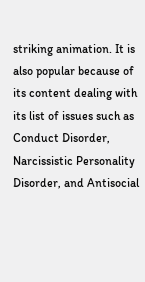striking animation. It is also popular because of its content dealing with its list of issues such as Conduct Disorder, Narcissistic Personality Disorder, and Antisocial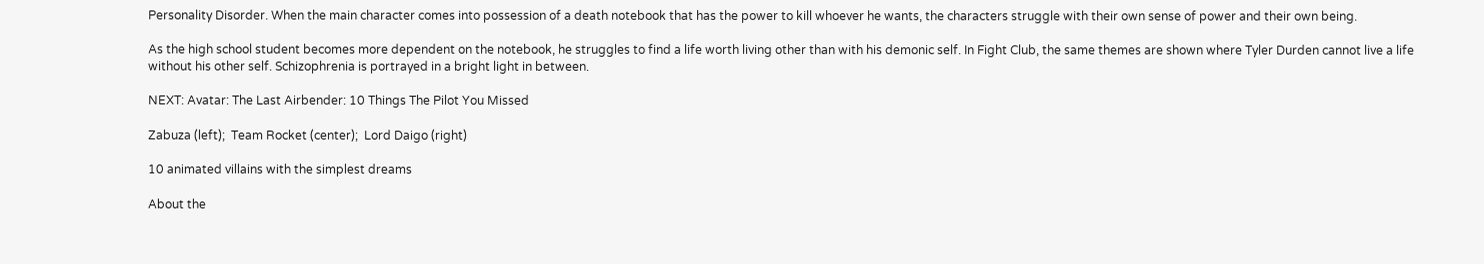Personality Disorder. When the main character comes into possession of a death notebook that has the power to kill whoever he wants, the characters struggle with their own sense of power and their own being.

As the high school student becomes more dependent on the notebook, he struggles to find a life worth living other than with his demonic self. In Fight Club, the same themes are shown where Tyler Durden cannot live a life without his other self. Schizophrenia is portrayed in a bright light in between.

NEXT: Avatar: The Last Airbender: 10 Things The Pilot You Missed

Zabuza (left);  Team Rocket (center);  Lord Daigo (right)

10 animated villains with the simplest dreams

About the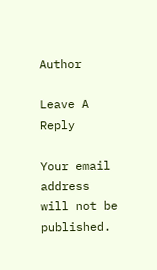Author

Leave A Reply

Your email address will not be published.